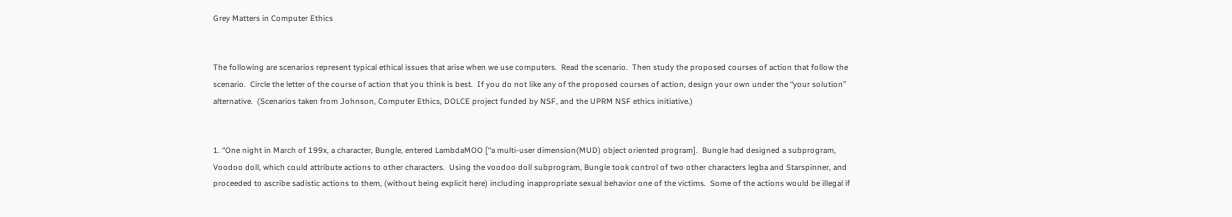Grey Matters in Computer Ethics


The following are scenarios represent typical ethical issues that arise when we use computers.  Read the scenario.  Then study the proposed courses of action that follow the scenario.  Circle the letter of the course of action that you think is best.  If you do not like any of the proposed courses of action, design your own under the “your solution” alternative.  (Scenarios taken from Johnson, Computer Ethics, DOLCE project funded by NSF, and the UPRM NSF ethics initiative.)


1. “One night in March of 199x, a character, Bungle, entered LambdaMOO [“a multi-user dimension(MUD) object oriented program].  Bungle had designed a subprogram, Voodoo doll, which could attribute actions to other characters.  Using the voodoo doll subprogram, Bungle took control of two other characters legba and Starspinner, and proceeded to ascribe sadistic actions to them, (without being explicit here) including inappropriate sexual behavior one of the victims.  Some of the actions would be illegal if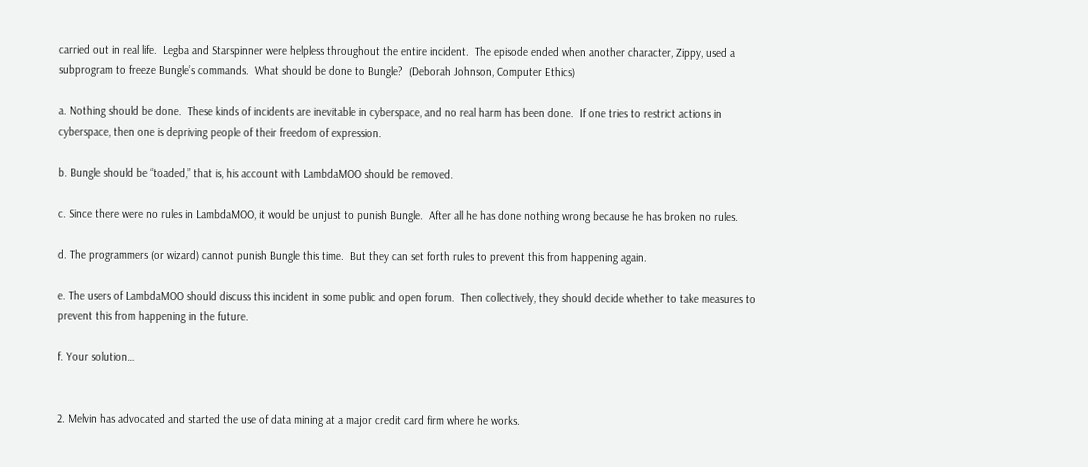carried out in real life.  Legba and Starspinner were helpless throughout the entire incident.  The episode ended when another character, Zippy, used a subprogram to freeze Bungle’s commands.  What should be done to Bungle?  (Deborah Johnson, Computer Ethics)

a. Nothing should be done.  These kinds of incidents are inevitable in cyberspace, and no real harm has been done.  If one tries to restrict actions in cyberspace, then one is depriving people of their freedom of expression.

b. Bungle should be “toaded,” that is, his account with LambdaMOO should be removed.

c. Since there were no rules in LambdaMOO, it would be unjust to punish Bungle.  After all he has done nothing wrong because he has broken no rules.

d. The programmers (or wizard) cannot punish Bungle this time.  But they can set forth rules to prevent this from happening again.

e. The users of LambdaMOO should discuss this incident in some public and open forum.  Then collectively, they should decide whether to take measures to prevent this from happening in the future.

f. Your solution…


2. Melvin has advocated and started the use of data mining at a major credit card firm where he works.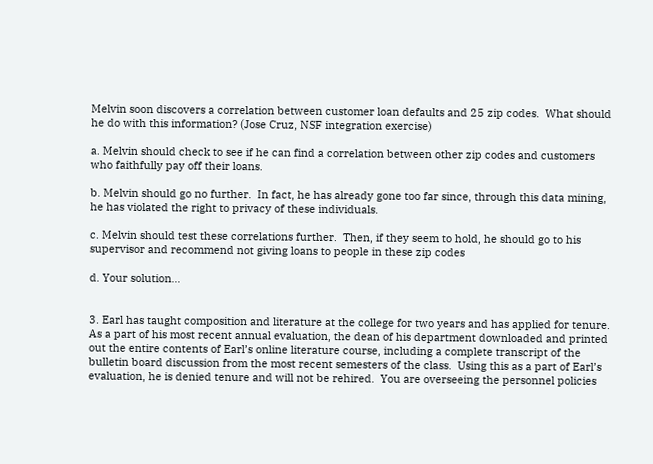Melvin soon discovers a correlation between customer loan defaults and 25 zip codes.  What should he do with this information? (Jose Cruz, NSF integration exercise)

a. Melvin should check to see if he can find a correlation between other zip codes and customers who faithfully pay off their loans.

b. Melvin should go no further.  In fact, he has already gone too far since, through this data mining, he has violated the right to privacy of these individuals.

c. Melvin should test these correlations further.  Then, if they seem to hold, he should go to his supervisor and recommend not giving loans to people in these zip codes

d. Your solution…


3. Earl has taught composition and literature at the college for two years and has applied for tenure.  As a part of his most recent annual evaluation, the dean of his department downloaded and printed out the entire contents of Earl’s online literature course, including a complete transcript of the bulletin board discussion from the most recent semesters of the class.  Using this as a part of Earl’s evaluation, he is denied tenure and will not be rehired.  You are overseeing the personnel policies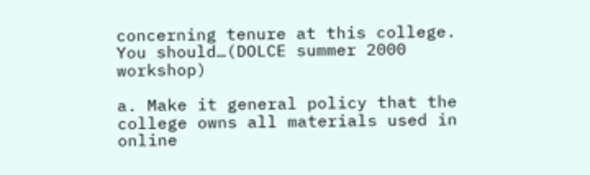concerning tenure at this college.  You should…(DOLCE summer 2000 workshop)

a. Make it general policy that the college owns all materials used in online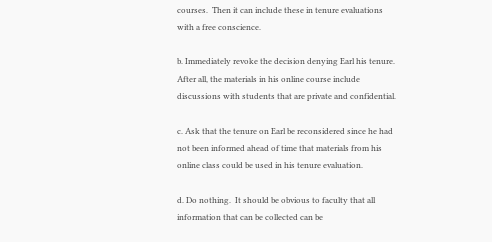courses.  Then it can include these in tenure evaluations with a free conscience.

b. Immediately revoke the decision denying Earl his tenure.  After all, the materials in his online course include discussions with students that are private and confidential.

c. Ask that the tenure on Earl be reconsidered since he had not been informed ahead of time that materials from his online class could be used in his tenure evaluation.

d. Do nothing.  It should be obvious to faculty that all information that can be collected can be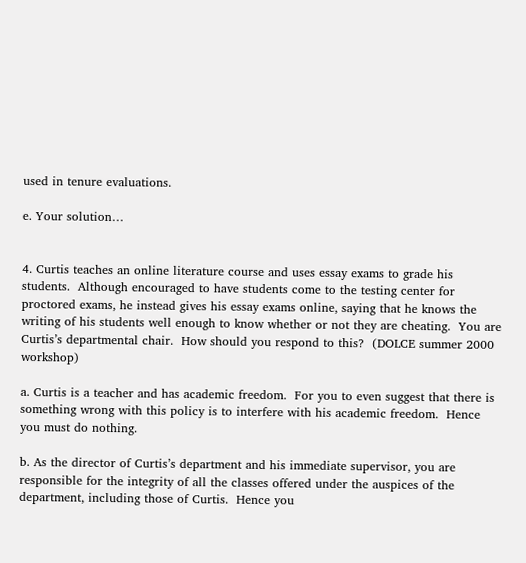used in tenure evaluations.

e. Your solution…


4. Curtis teaches an online literature course and uses essay exams to grade his students.  Although encouraged to have students come to the testing center for proctored exams, he instead gives his essay exams online, saying that he knows the writing of his students well enough to know whether or not they are cheating.  You are Curtis’s departmental chair.  How should you respond to this?  (DOLCE summer 2000 workshop)

a. Curtis is a teacher and has academic freedom.  For you to even suggest that there is something wrong with this policy is to interfere with his academic freedom.  Hence you must do nothing.

b. As the director of Curtis’s department and his immediate supervisor, you are responsible for the integrity of all the classes offered under the auspices of the department, including those of Curtis.  Hence you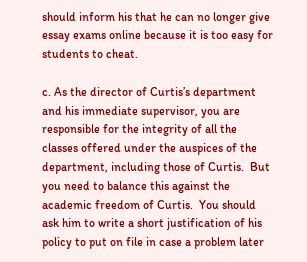should inform his that he can no longer give essay exams online because it is too easy for students to cheat.

c. As the director of Curtis’s department and his immediate supervisor, you are responsible for the integrity of all the classes offered under the auspices of the department, including those of Curtis.  But you need to balance this against the academic freedom of Curtis.  You should ask him to write a short justification of his policy to put on file in case a problem later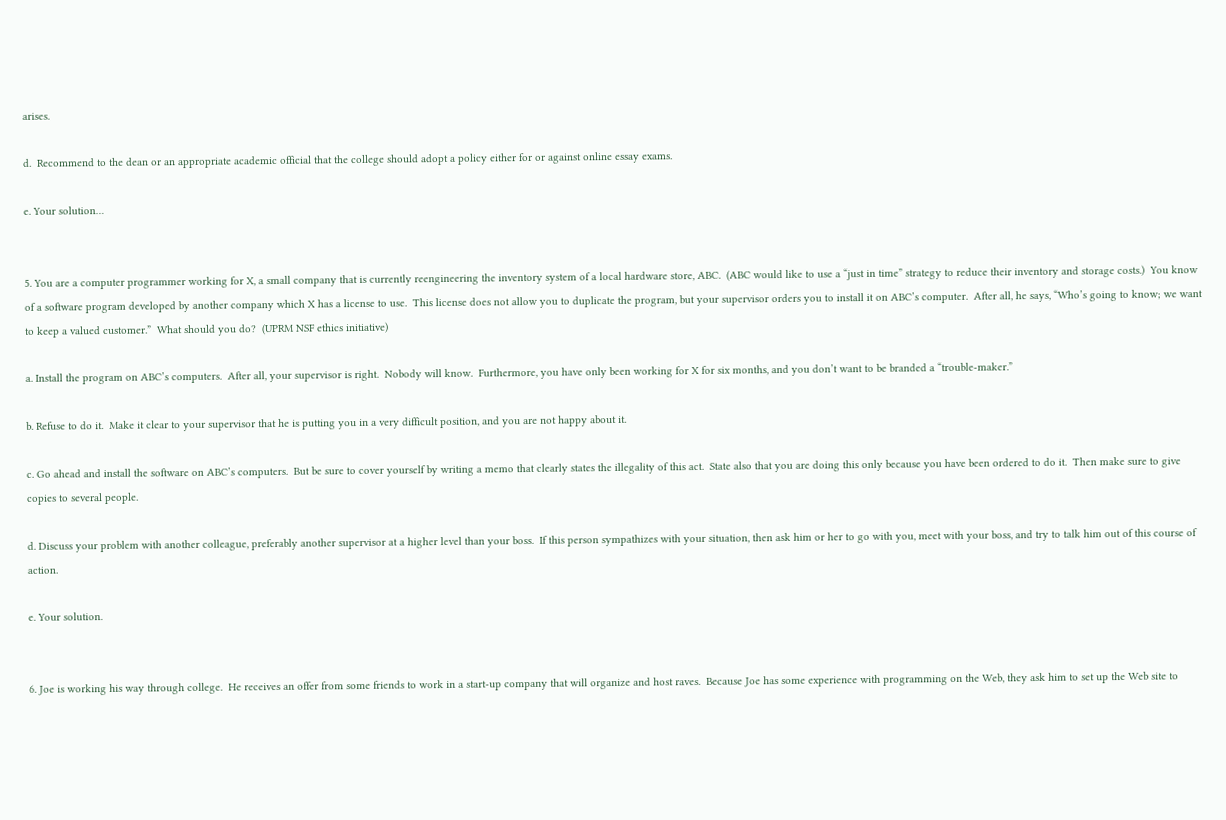arises.

d.  Recommend to the dean or an appropriate academic official that the college should adopt a policy either for or against online essay exams.

e. Your solution…


5. You are a computer programmer working for X, a small company that is currently reengineering the inventory system of a local hardware store, ABC.  (ABC would like to use a “just in time” strategy to reduce their inventory and storage costs.)  You know of a software program developed by another company which X has a license to use.  This license does not allow you to duplicate the program, but your supervisor orders you to install it on ABC’s computer.  After all, he says, “Who’s going to know; we want to keep a valued customer.”  What should you do?  (UPRM NSF ethics initiative)

a. Install the program on ABC’s computers.  After all, your supervisor is right.  Nobody will know.  Furthermore, you have only been working for X for six months, and you don’t want to be branded a “trouble-maker.”

b. Refuse to do it.  Make it clear to your supervisor that he is putting you in a very difficult position, and you are not happy about it.

c. Go ahead and install the software on ABC’s computers.  But be sure to cover yourself by writing a memo that clearly states the illegality of this act.  State also that you are doing this only because you have been ordered to do it.  Then make sure to give copies to several people.

d. Discuss your problem with another colleague, preferably another supervisor at a higher level than your boss.  If this person sympathizes with your situation, then ask him or her to go with you, meet with your boss, and try to talk him out of this course of action.

e. Your solution.


6. Joe is working his way through college.  He receives an offer from some friends to work in a start-up company that will organize and host raves.  Because Joe has some experience with programming on the Web, they ask him to set up the Web site to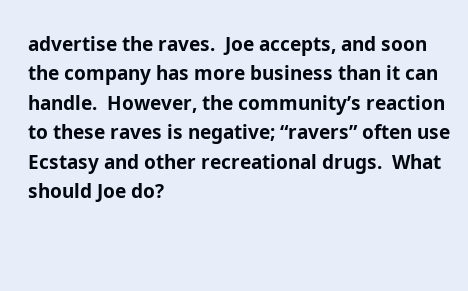advertise the raves.  Joe accepts, and soon the company has more business than it can handle.  However, the community’s reaction to these raves is negative; “ravers” often use Ecstasy and other recreational drugs.  What should Joe do?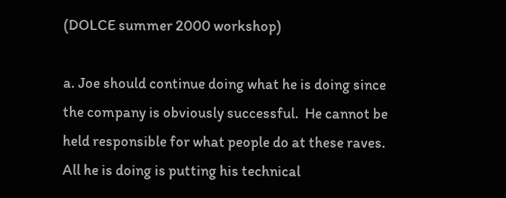(DOLCE summer 2000 workshop)

a. Joe should continue doing what he is doing since the company is obviously successful.  He cannot be held responsible for what people do at these raves.  All he is doing is putting his technical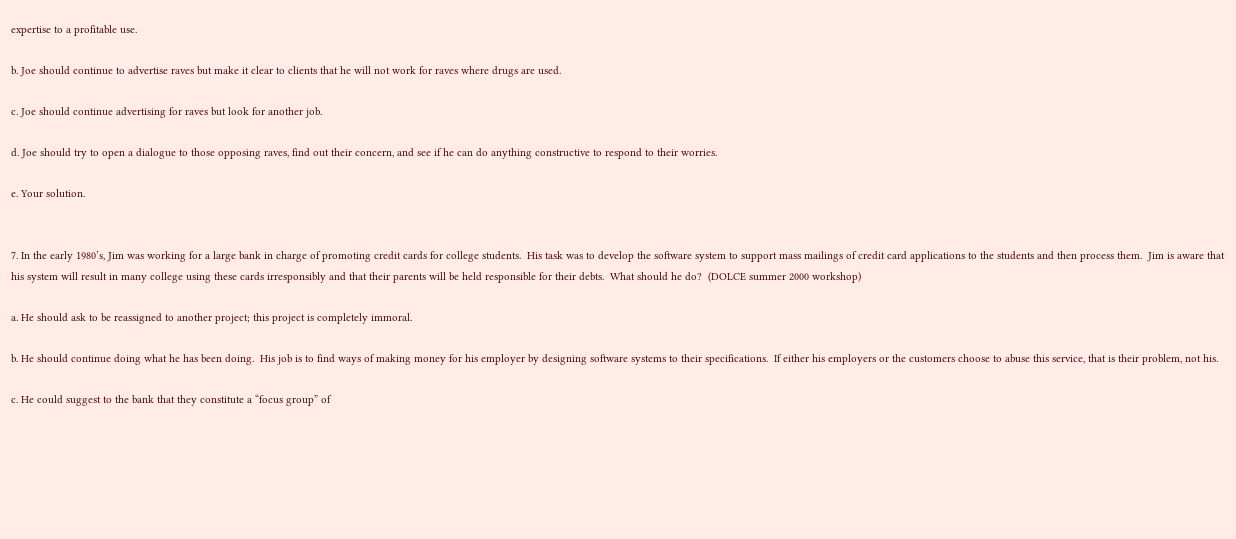expertise to a profitable use.

b. Joe should continue to advertise raves but make it clear to clients that he will not work for raves where drugs are used.

c. Joe should continue advertising for raves but look for another job.

d. Joe should try to open a dialogue to those opposing raves, find out their concern, and see if he can do anything constructive to respond to their worries.

e. Your solution.


7. In the early 1980’s, Jim was working for a large bank in charge of promoting credit cards for college students.  His task was to develop the software system to support mass mailings of credit card applications to the students and then process them.  Jim is aware that his system will result in many college using these cards irresponsibly and that their parents will be held responsible for their debts.  What should he do?  (DOLCE summer 2000 workshop)

a. He should ask to be reassigned to another project; this project is completely immoral.

b. He should continue doing what he has been doing.  His job is to find ways of making money for his employer by designing software systems to their specifications.  If either his employers or the customers choose to abuse this service, that is their problem, not his.

c. He could suggest to the bank that they constitute a “focus group” of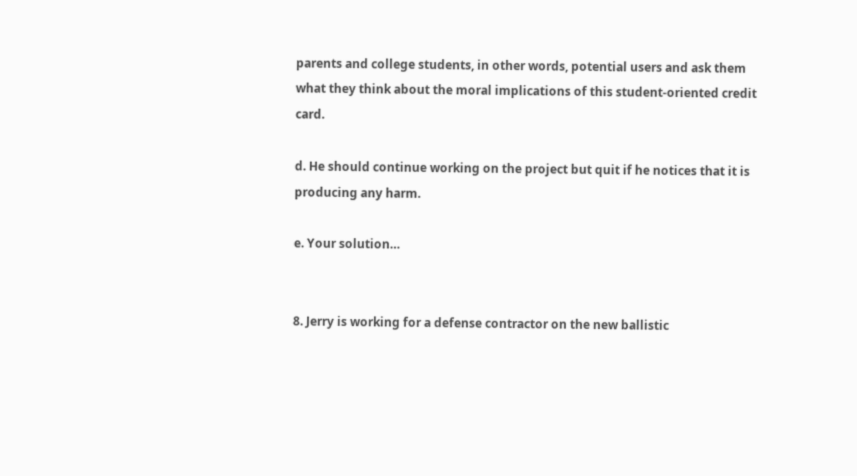parents and college students, in other words, potential users and ask them what they think about the moral implications of this student-oriented credit card.

d. He should continue working on the project but quit if he notices that it is producing any harm.

e. Your solution…


8. Jerry is working for a defense contractor on the new ballistic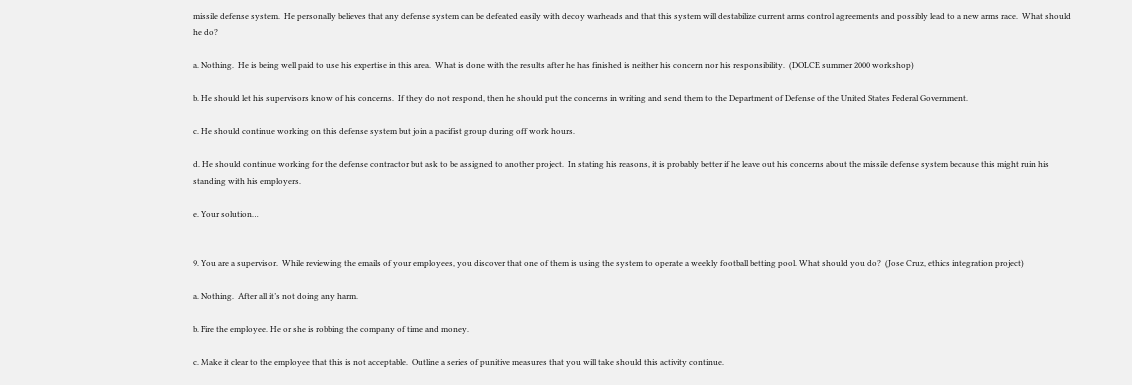missile defense system.  He personally believes that any defense system can be defeated easily with decoy warheads and that this system will destabilize current arms control agreements and possibly lead to a new arms race.  What should he do?

a. Nothing.  He is being well paid to use his expertise in this area.  What is done with the results after he has finished is neither his concern nor his responsibility.  (DOLCE summer 2000 workshop)

b. He should let his supervisors know of his concerns.  If they do not respond, then he should put the concerns in writing and send them to the Department of Defense of the United States Federal Government.

c. He should continue working on this defense system but join a pacifist group during off work hours.

d. He should continue working for the defense contractor but ask to be assigned to another project.  In stating his reasons, it is probably better if he leave out his concerns about the missile defense system because this might ruin his standing with his employers.

e. Your solution…


9. You are a supervisor.  While reviewing the emails of your employees, you discover that one of them is using the system to operate a weekly football betting pool. What should you do?  (Jose Cruz, ethics integration project)

a. Nothing.  After all it’s not doing any harm.

b. Fire the employee. He or she is robbing the company of time and money.

c. Make it clear to the employee that this is not acceptable.  Outline a series of punitive measures that you will take should this activity continue.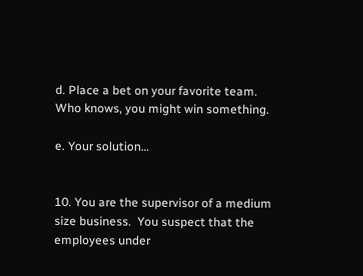d. Place a bet on your favorite team.  Who knows, you might win something.

e. Your solution…


10. You are the supervisor of a medium size business.  You suspect that the employees under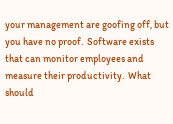your management are goofing off, but you have no proof.  Software exists that can monitor employees and measure their productivity.  What should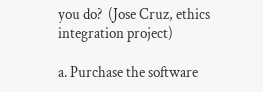you do?  (Jose Cruz, ethics integration project)

a. Purchase the software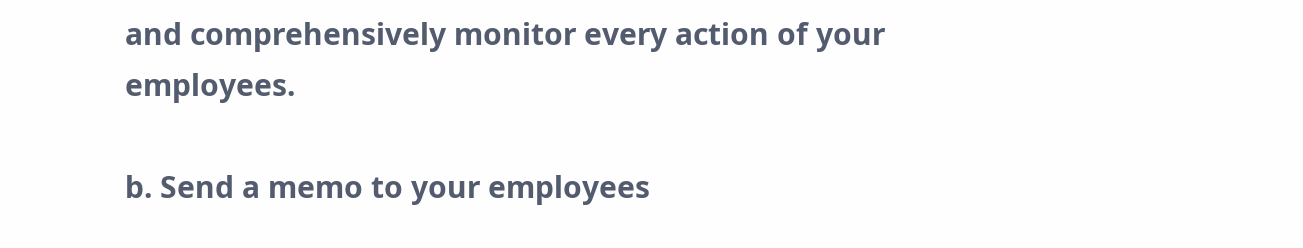and comprehensively monitor every action of your employees.

b. Send a memo to your employees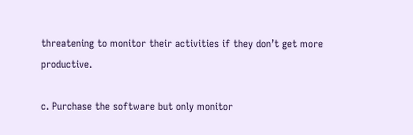threatening to monitor their activities if they don’t get more productive.

c. Purchase the software but only monitor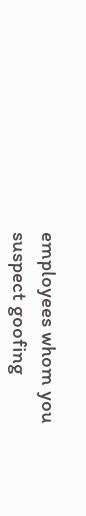employees whom you suspect goofing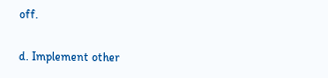off.

d. Implement other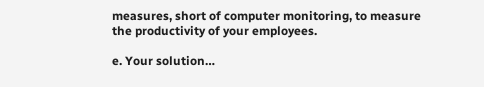measures, short of computer monitoring, to measure the productivity of your employees.

e. Your solution…